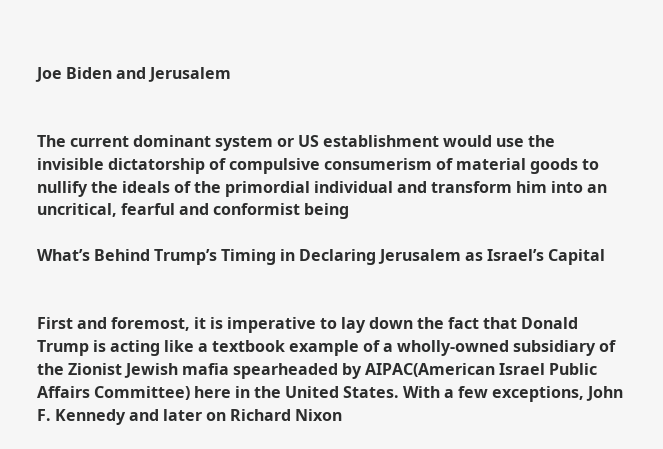Joe Biden and Jerusalem


The current dominant system or US establishment would use the invisible dictatorship of compulsive consumerism of material goods to nullify the ideals of the primordial individual and transform him into an uncritical, fearful and conformist being

What’s Behind Trump’s Timing in Declaring Jerusalem as Israel’s Capital


First and foremost, it is imperative to lay down the fact that Donald Trump is acting like a textbook example of a wholly-owned subsidiary of the Zionist Jewish mafia spearheaded by AIPAC(American Israel Public Affairs Committee) here in the United States. With a few exceptions, John F. Kennedy and later on Richard Nixon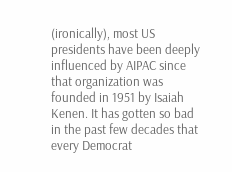(ironically), most US presidents have been deeply influenced by AIPAC since that organization was founded in 1951 by Isaiah Kenen. It has gotten so bad in the past few decades that every Democrat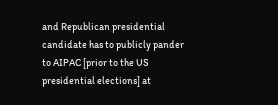and Republican presidential candidate has to publicly pander to AIPAC [prior to the US presidential elections] at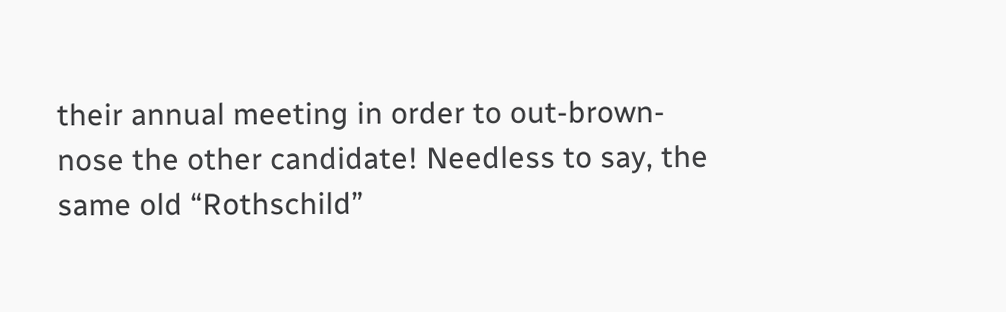their annual meeting in order to out-brown-nose the other candidate! Needless to say, the same old “Rothschild”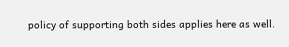policy of supporting both sides applies here as well.